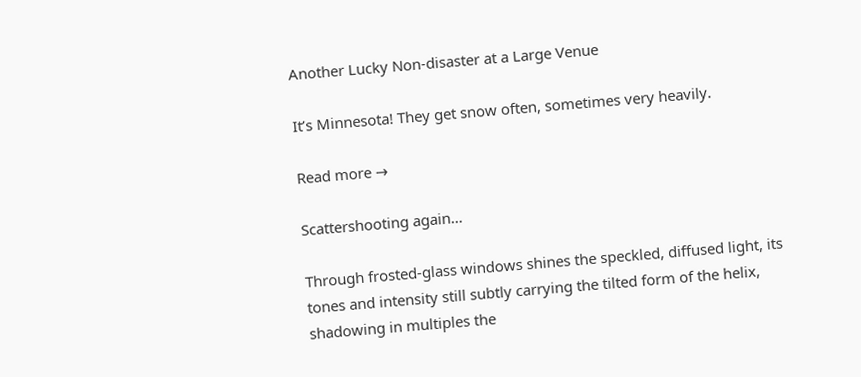Another Lucky Non-disaster at a Large Venue

It’s Minnesota! They get snow often, sometimes very heavily.

Read more →

Scattershooting again…

Through frosted-glass windows shines the speckled, diffused light, its tones and intensity still subtly carrying the tilted form of the helix, shadowing in multiples the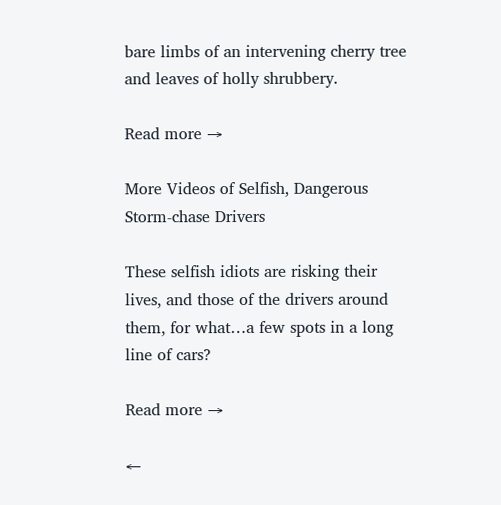bare limbs of an intervening cherry tree and leaves of holly shrubbery.

Read more →

More Videos of Selfish, Dangerous Storm-chase Drivers

These selfish idiots are risking their lives, and those of the drivers around them, for what…a few spots in a long line of cars?

Read more →

←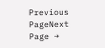Previous PageNext Page →